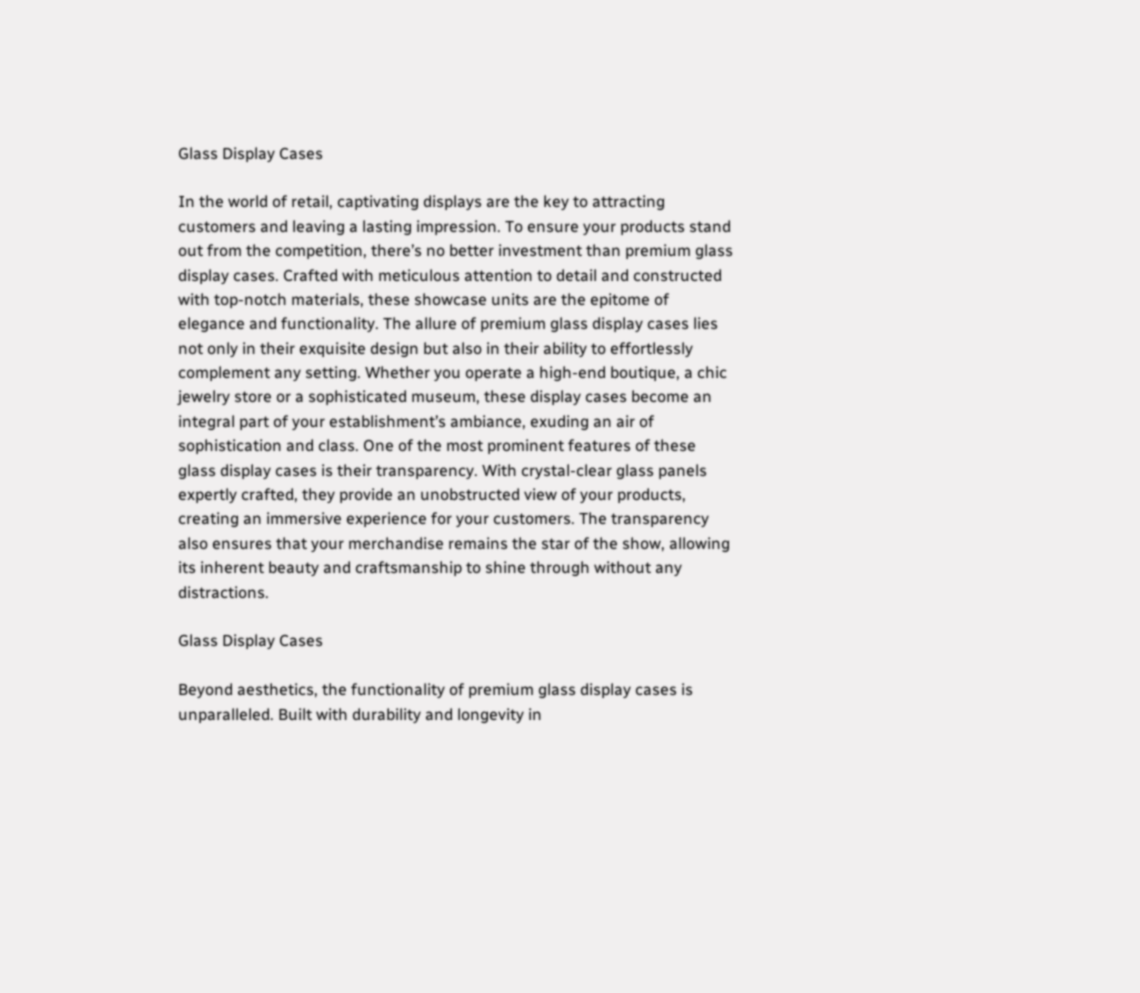Glass Display Cases

In the world of retail, captivating displays are the key to attracting customers and leaving a lasting impression. To ensure your products stand out from the competition, there’s no better investment than premium glass display cases. Crafted with meticulous attention to detail and constructed with top-notch materials, these showcase units are the epitome of elegance and functionality. The allure of premium glass display cases lies not only in their exquisite design but also in their ability to effortlessly complement any setting. Whether you operate a high-end boutique, a chic jewelry store or a sophisticated museum, these display cases become an integral part of your establishment’s ambiance, exuding an air of sophistication and class. One of the most prominent features of these glass display cases is their transparency. With crystal-clear glass panels expertly crafted, they provide an unobstructed view of your products, creating an immersive experience for your customers. The transparency also ensures that your merchandise remains the star of the show, allowing its inherent beauty and craftsmanship to shine through without any distractions.

Glass Display Cases

Beyond aesthetics, the functionality of premium glass display cases is unparalleled. Built with durability and longevity in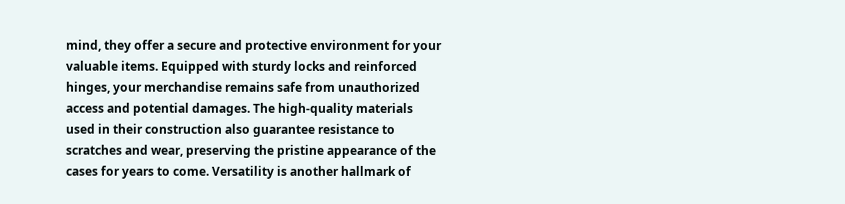mind, they offer a secure and protective environment for your valuable items. Equipped with sturdy locks and reinforced hinges, your merchandise remains safe from unauthorized access and potential damages. The high-quality materials used in their construction also guarantee resistance to scratches and wear, preserving the pristine appearance of the cases for years to come. Versatility is another hallmark of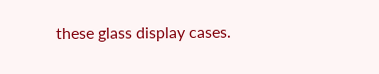these glass display cases.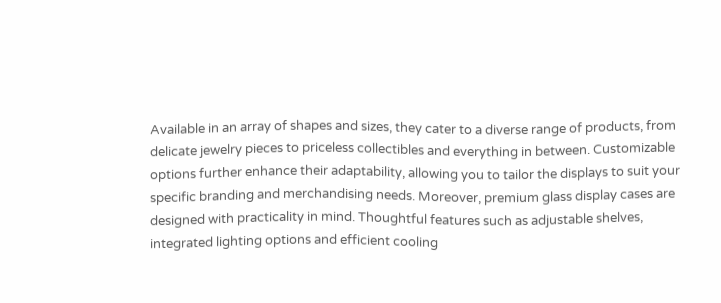Available in an array of shapes and sizes, they cater to a diverse range of products, from delicate jewelry pieces to priceless collectibles and everything in between. Customizable options further enhance their adaptability, allowing you to tailor the displays to suit your specific branding and merchandising needs. Moreover, premium glass display cases are designed with practicality in mind. Thoughtful features such as adjustable shelves, integrated lighting options and efficient cooling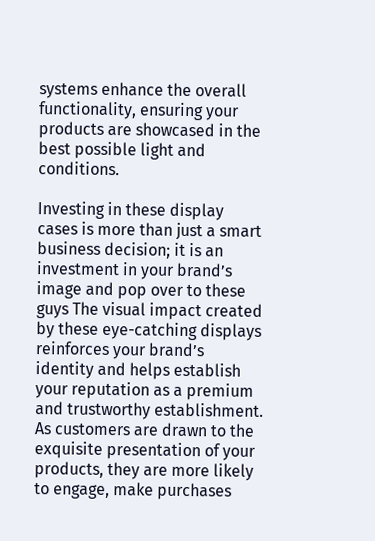systems enhance the overall functionality, ensuring your products are showcased in the best possible light and conditions.

Investing in these display cases is more than just a smart business decision; it is an investment in your brand’s image and pop over to these guys The visual impact created by these eye-catching displays reinforces your brand’s identity and helps establish your reputation as a premium and trustworthy establishment. As customers are drawn to the exquisite presentation of your products, they are more likely to engage, make purchases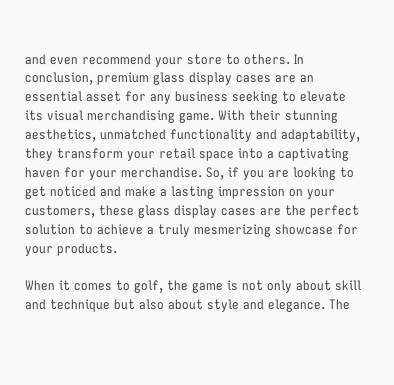and even recommend your store to others. In conclusion, premium glass display cases are an essential asset for any business seeking to elevate its visual merchandising game. With their stunning aesthetics, unmatched functionality and adaptability, they transform your retail space into a captivating haven for your merchandise. So, if you are looking to get noticed and make a lasting impression on your customers, these glass display cases are the perfect solution to achieve a truly mesmerizing showcase for your products.

When it comes to golf, the game is not only about skill and technique but also about style and elegance. The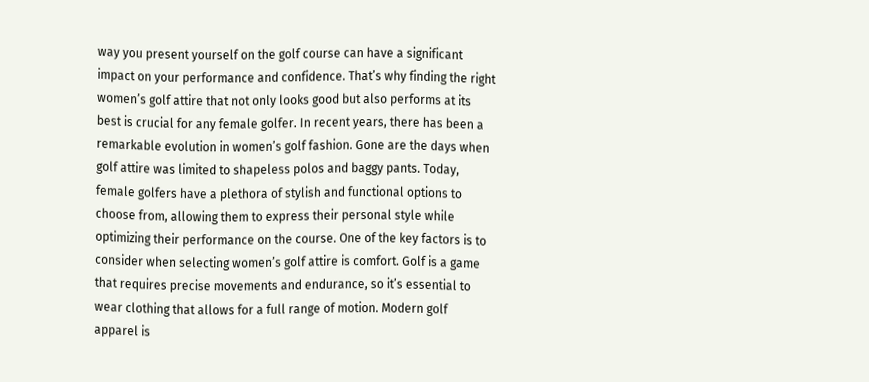way you present yourself on the golf course can have a significant impact on your performance and confidence. That’s why finding the right women’s golf attire that not only looks good but also performs at its best is crucial for any female golfer. In recent years, there has been a remarkable evolution in women’s golf fashion. Gone are the days when golf attire was limited to shapeless polos and baggy pants. Today, female golfers have a plethora of stylish and functional options to choose from, allowing them to express their personal style while optimizing their performance on the course. One of the key factors is to consider when selecting women’s golf attire is comfort. Golf is a game that requires precise movements and endurance, so it’s essential to wear clothing that allows for a full range of motion. Modern golf apparel is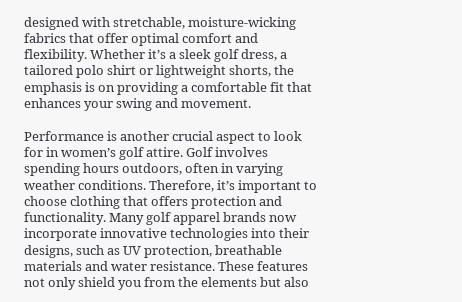designed with stretchable, moisture-wicking fabrics that offer optimal comfort and flexibility. Whether it’s a sleek golf dress, a tailored polo shirt or lightweight shorts, the emphasis is on providing a comfortable fit that enhances your swing and movement.

Performance is another crucial aspect to look for in women’s golf attire. Golf involves spending hours outdoors, often in varying weather conditions. Therefore, it’s important to choose clothing that offers protection and functionality. Many golf apparel brands now incorporate innovative technologies into their designs, such as UV protection, breathable materials and water resistance. These features not only shield you from the elements but also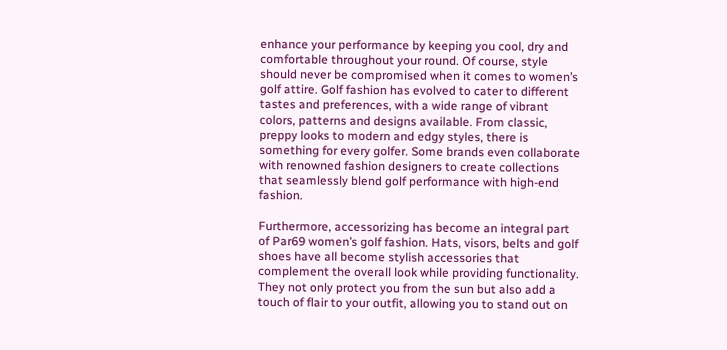enhance your performance by keeping you cool, dry and comfortable throughout your round. Of course, style should never be compromised when it comes to women’s golf attire. Golf fashion has evolved to cater to different tastes and preferences, with a wide range of vibrant colors, patterns and designs available. From classic, preppy looks to modern and edgy styles, there is something for every golfer. Some brands even collaborate with renowned fashion designers to create collections that seamlessly blend golf performance with high-end fashion.

Furthermore, accessorizing has become an integral part of Par69 women’s golf fashion. Hats, visors, belts and golf shoes have all become stylish accessories that complement the overall look while providing functionality. They not only protect you from the sun but also add a touch of flair to your outfit, allowing you to stand out on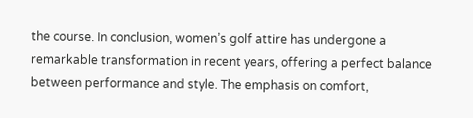the course. In conclusion, women’s golf attire has undergone a remarkable transformation in recent years, offering a perfect balance between performance and style. The emphasis on comfort,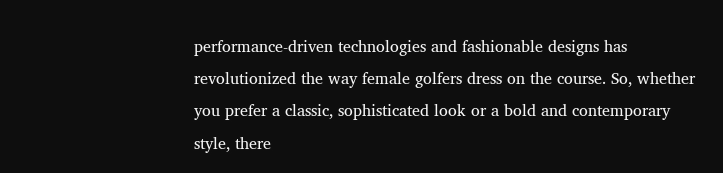performance-driven technologies and fashionable designs has revolutionized the way female golfers dress on the course. So, whether you prefer a classic, sophisticated look or a bold and contemporary style, there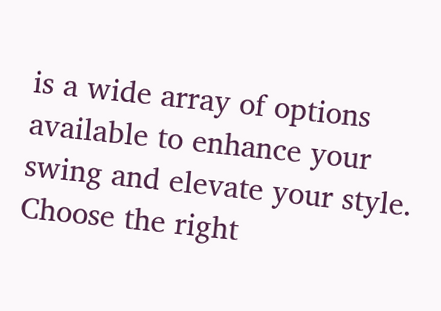is a wide array of options available to enhance your swing and elevate your style. Choose the right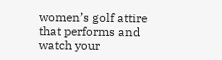women’s golf attire that performs and watch your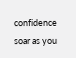confidence soar as you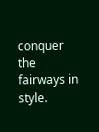conquer the fairways in style.